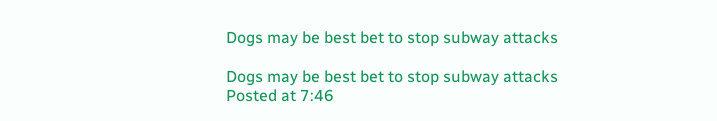Dogs may be best bet to stop subway attacks

Dogs may be best bet to stop subway attacks
Posted at 7:46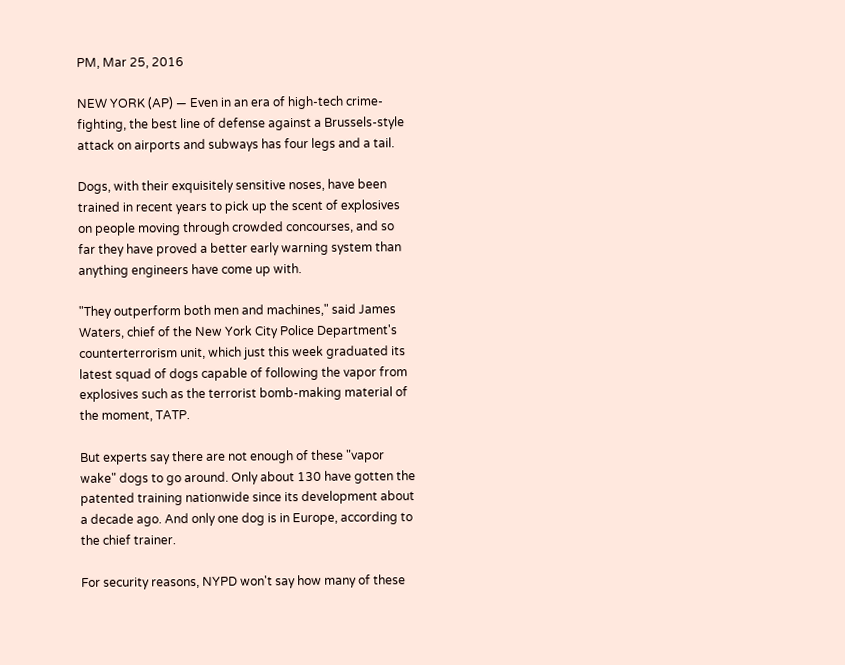PM, Mar 25, 2016

NEW YORK (AP) — Even in an era of high-tech crime-fighting, the best line of defense against a Brussels-style attack on airports and subways has four legs and a tail.

Dogs, with their exquisitely sensitive noses, have been trained in recent years to pick up the scent of explosives on people moving through crowded concourses, and so far they have proved a better early warning system than anything engineers have come up with.

"They outperform both men and machines," said James Waters, chief of the New York City Police Department's counterterrorism unit, which just this week graduated its latest squad of dogs capable of following the vapor from explosives such as the terrorist bomb-making material of the moment, TATP.

But experts say there are not enough of these "vapor wake" dogs to go around. Only about 130 have gotten the patented training nationwide since its development about a decade ago. And only one dog is in Europe, according to the chief trainer.

For security reasons, NYPD won't say how many of these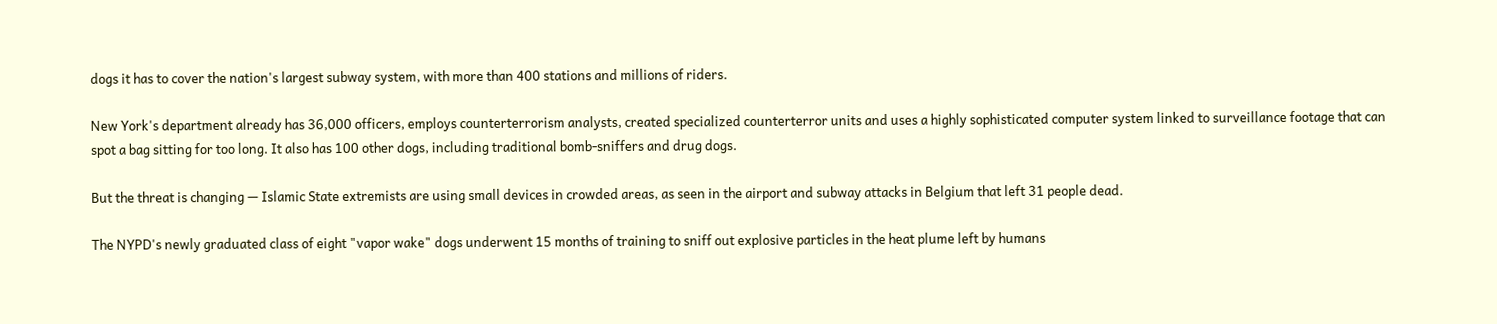dogs it has to cover the nation's largest subway system, with more than 400 stations and millions of riders.

New York's department already has 36,000 officers, employs counterterrorism analysts, created specialized counterterror units and uses a highly sophisticated computer system linked to surveillance footage that can spot a bag sitting for too long. It also has 100 other dogs, including traditional bomb-sniffers and drug dogs.

But the threat is changing — Islamic State extremists are using small devices in crowded areas, as seen in the airport and subway attacks in Belgium that left 31 people dead.

The NYPD's newly graduated class of eight "vapor wake" dogs underwent 15 months of training to sniff out explosive particles in the heat plume left by humans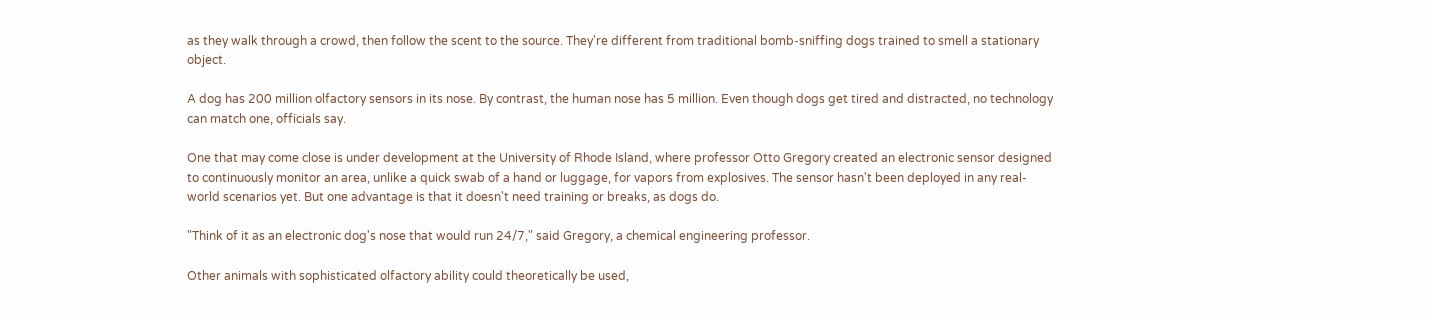as they walk through a crowd, then follow the scent to the source. They're different from traditional bomb-sniffing dogs trained to smell a stationary object.

A dog has 200 million olfactory sensors in its nose. By contrast, the human nose has 5 million. Even though dogs get tired and distracted, no technology can match one, officials say.

One that may come close is under development at the University of Rhode Island, where professor Otto Gregory created an electronic sensor designed to continuously monitor an area, unlike a quick swab of a hand or luggage, for vapors from explosives. The sensor hasn't been deployed in any real-world scenarios yet. But one advantage is that it doesn't need training or breaks, as dogs do.

"Think of it as an electronic dog's nose that would run 24/7," said Gregory, a chemical engineering professor.

Other animals with sophisticated olfactory ability could theoretically be used,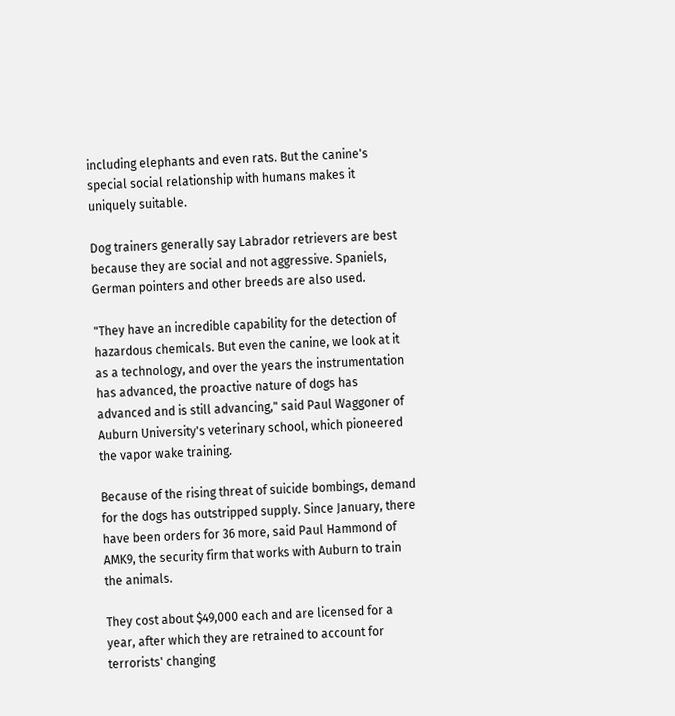including elephants and even rats. But the canine's special social relationship with humans makes it uniquely suitable.

Dog trainers generally say Labrador retrievers are best because they are social and not aggressive. Spaniels, German pointers and other breeds are also used.

"They have an incredible capability for the detection of hazardous chemicals. But even the canine, we look at it as a technology, and over the years the instrumentation has advanced, the proactive nature of dogs has advanced and is still advancing," said Paul Waggoner of Auburn University's veterinary school, which pioneered the vapor wake training.

Because of the rising threat of suicide bombings, demand for the dogs has outstripped supply. Since January, there have been orders for 36 more, said Paul Hammond of AMK9, the security firm that works with Auburn to train the animals.

They cost about $49,000 each and are licensed for a year, after which they are retrained to account for terrorists' changing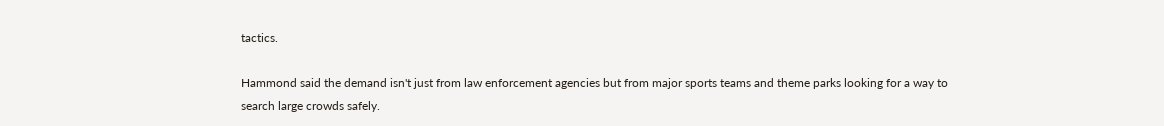tactics.

Hammond said the demand isn't just from law enforcement agencies but from major sports teams and theme parks looking for a way to search large crowds safely.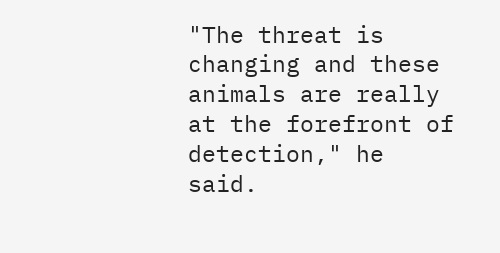"The threat is changing and these animals are really at the forefront of detection," he said.